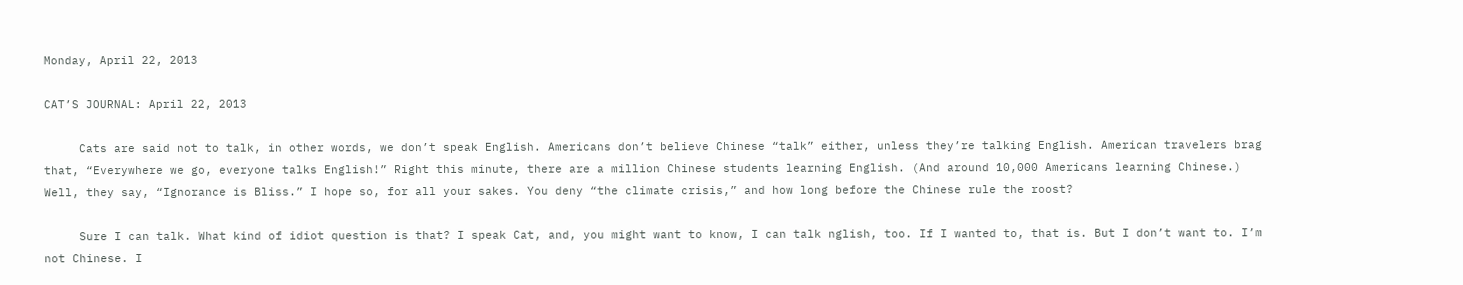Monday, April 22, 2013

CAT’S JOURNAL: April 22, 2013

     Cats are said not to talk, in other words, we don’t speak English. Americans don’t believe Chinese “talk” either, unless they’re talking English. American travelers brag that, “Everywhere we go, everyone talks English!” Right this minute, there are a million Chinese students learning English. (And around 10,000 Americans learning Chinese.) Well, they say, “Ignorance is Bliss.” I hope so, for all your sakes. You deny “the climate crisis,” and how long before the Chinese rule the roost?

     Sure I can talk. What kind of idiot question is that? I speak Cat, and, you might want to know, I can talk nglish, too. If I wanted to, that is. But I don’t want to. I’m not Chinese. I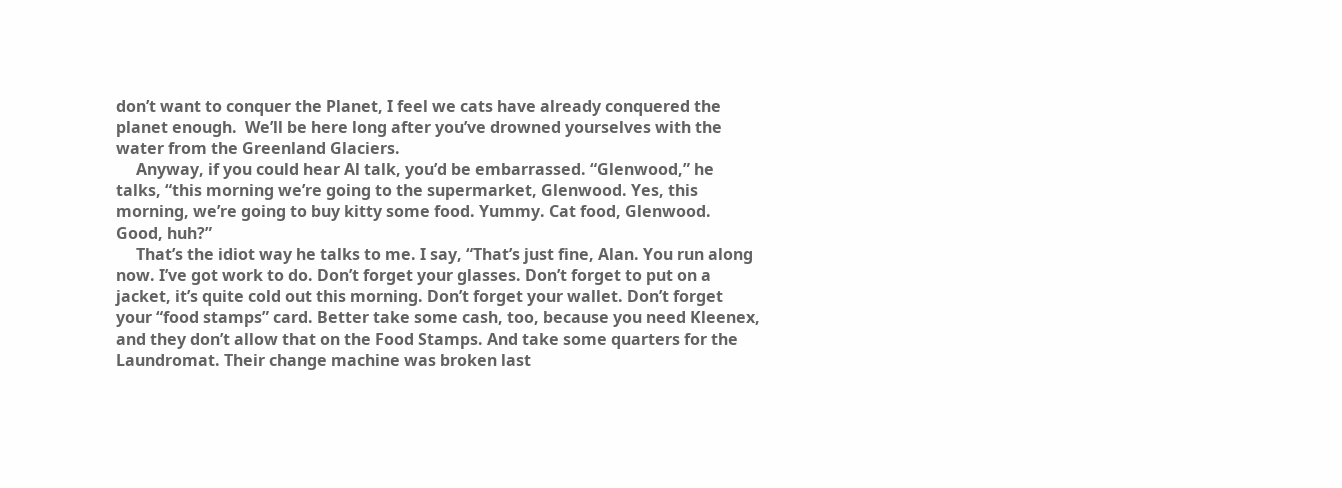don’t want to conquer the Planet, I feel we cats have already conquered the planet enough.  We’ll be here long after you’ve drowned yourselves with the water from the Greenland Glaciers.
     Anyway, if you could hear Al talk, you’d be embarrassed. “Glenwood,” he talks, “this morning we’re going to the supermarket, Glenwood. Yes, this morning, we’re going to buy kitty some food. Yummy. Cat food, Glenwood. Good, huh?”
     That’s the idiot way he talks to me. I say, “That’s just fine, Alan. You run along now. I’ve got work to do. Don’t forget your glasses. Don’t forget to put on a jacket, it’s quite cold out this morning. Don’t forget your wallet. Don’t forget your “food stamps” card. Better take some cash, too, because you need Kleenex, and they don’t allow that on the Food Stamps. And take some quarters for the Laundromat. Their change machine was broken last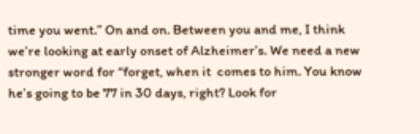time you went.” On and on. Between you and me, I think we’re looking at early onset of Alzheimer’s. We need a new stronger word for “forget, when it  comes to him. You know he’s going to be 77 in 30 days, right? Look for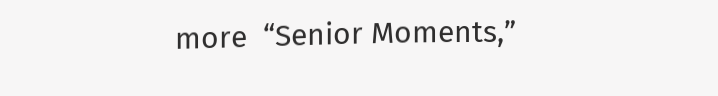more  “Senior Moments,”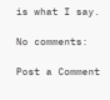is what I say.

No comments:

Post a Comment